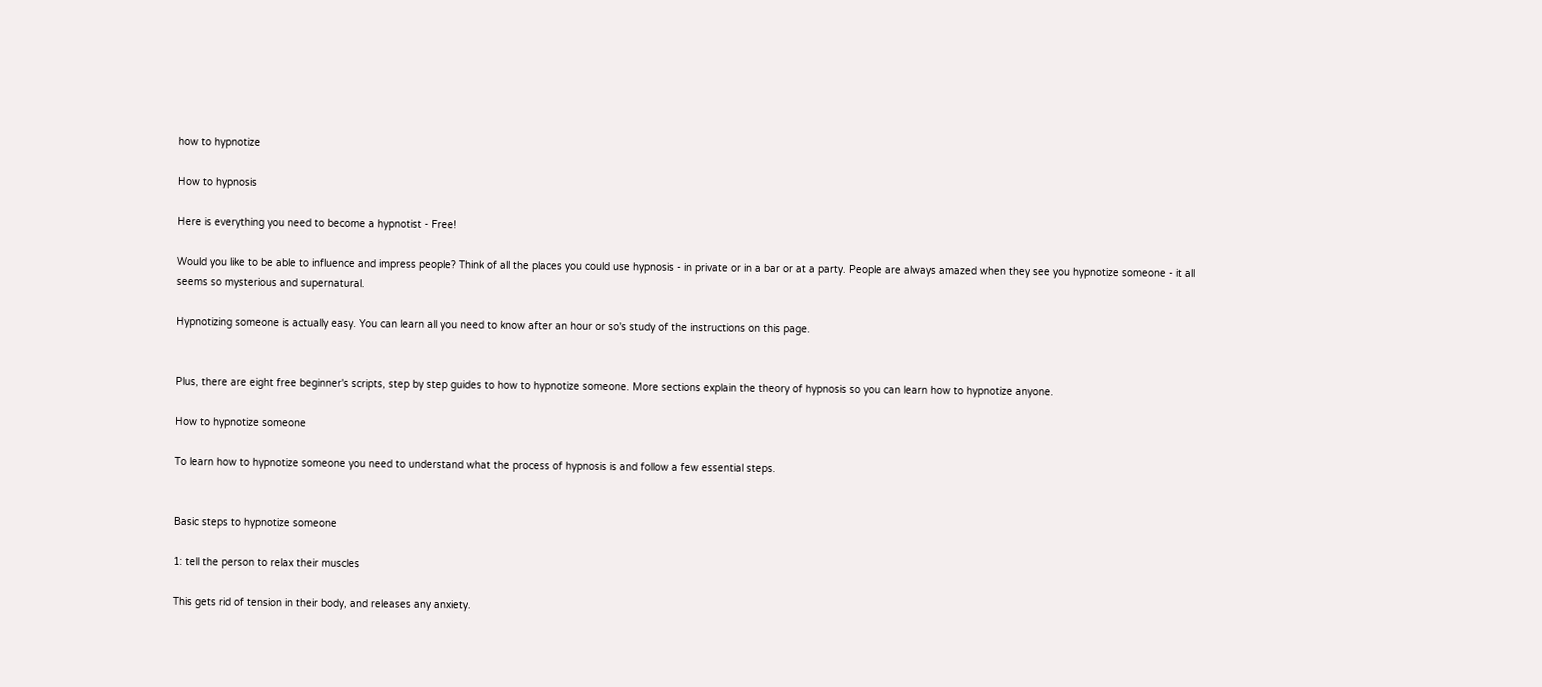how to hypnotize

How to hypnosis

Here is everything you need to become a hypnotist - Free!

Would you like to be able to influence and impress people? Think of all the places you could use hypnosis - in private or in a bar or at a party. People are always amazed when they see you hypnotize someone - it all seems so mysterious and supernatural.

Hypnotizing someone is actually easy. You can learn all you need to know after an hour or so's study of the instructions on this page.


Plus, there are eight free beginner's scripts, step by step guides to how to hypnotize someone. More sections explain the theory of hypnosis so you can learn how to hypnotize anyone.

How to hypnotize someone

To learn how to hypnotize someone you need to understand what the process of hypnosis is and follow a few essential steps.


Basic steps to hypnotize someone

1: tell the person to relax their muscles

This gets rid of tension in their body, and releases any anxiety.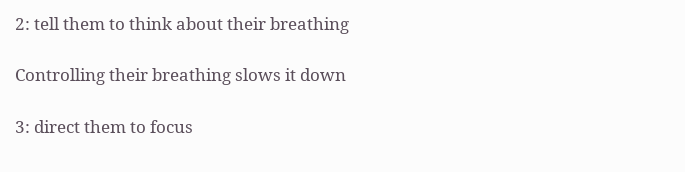2: tell them to think about their breathing

Controlling their breathing slows it down

3: direct them to focus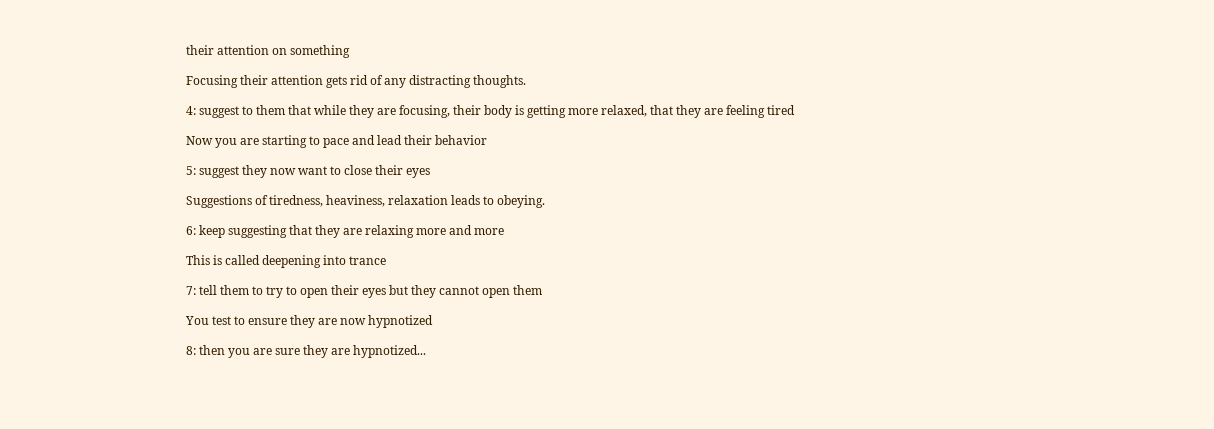their attention on something

Focusing their attention gets rid of any distracting thoughts.

4: suggest to them that while they are focusing, their body is getting more relaxed, that they are feeling tired

Now you are starting to pace and lead their behavior

5: suggest they now want to close their eyes

Suggestions of tiredness, heaviness, relaxation leads to obeying.

6: keep suggesting that they are relaxing more and more

This is called deepening into trance

7: tell them to try to open their eyes but they cannot open them

You test to ensure they are now hypnotized

8: then you are sure they are hypnotized...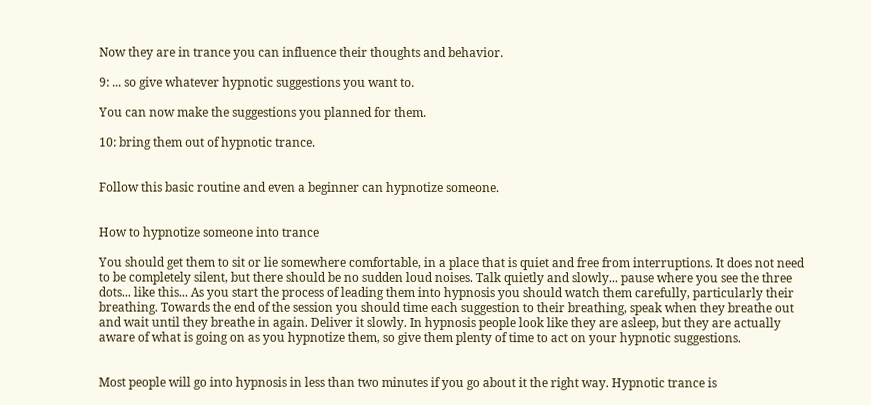Now they are in trance you can influence their thoughts and behavior.

9: ... so give whatever hypnotic suggestions you want to.

You can now make the suggestions you planned for them.

10: bring them out of hypnotic trance.


Follow this basic routine and even a beginner can hypnotize someone.


How to hypnotize someone into trance

You should get them to sit or lie somewhere comfortable, in a place that is quiet and free from interruptions. It does not need to be completely silent, but there should be no sudden loud noises. Talk quietly and slowly... pause where you see the three dots... like this... As you start the process of leading them into hypnosis you should watch them carefully, particularly their breathing. Towards the end of the session you should time each suggestion to their breathing, speak when they breathe out and wait until they breathe in again. Deliver it slowly. In hypnosis people look like they are asleep, but they are actually aware of what is going on as you hypnotize them, so give them plenty of time to act on your hypnotic suggestions.


Most people will go into hypnosis in less than two minutes if you go about it the right way. Hypnotic trance is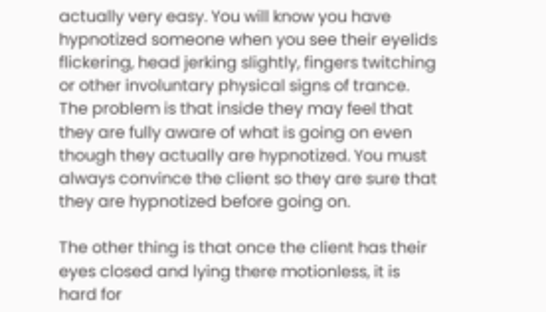actually very easy. You will know you have hypnotized someone when you see their eyelids flickering, head jerking slightly, fingers twitching or other involuntary physical signs of trance. The problem is that inside they may feel that they are fully aware of what is going on even though they actually are hypnotized. You must always convince the client so they are sure that they are hypnotized before going on.

The other thing is that once the client has their eyes closed and lying there motionless, it is hard for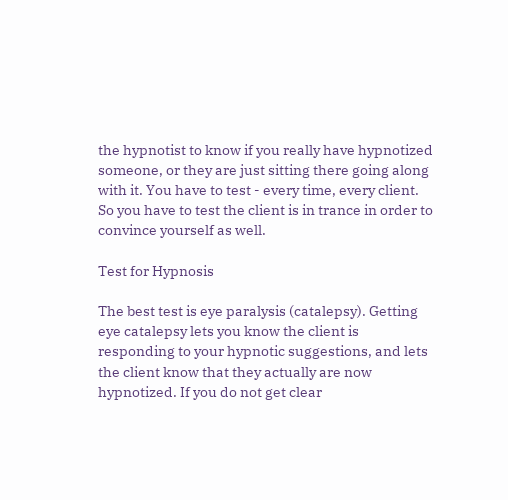the hypnotist to know if you really have hypnotized someone, or they are just sitting there going along with it. You have to test - every time, every client. So you have to test the client is in trance in order to convince yourself as well.

Test for Hypnosis

The best test is eye paralysis (catalepsy). Getting eye catalepsy lets you know the client is responding to your hypnotic suggestions, and lets the client know that they actually are now hypnotized. If you do not get clear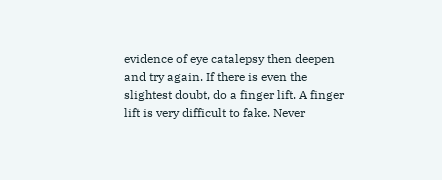evidence of eye catalepsy then deepen and try again. If there is even the slightest doubt, do a finger lift. A finger lift is very difficult to fake. Never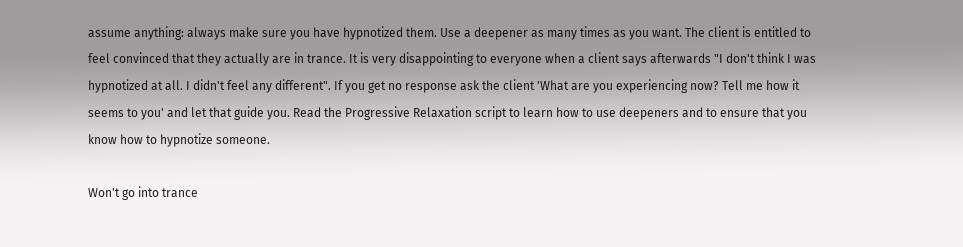assume anything: always make sure you have hypnotized them. Use a deepener as many times as you want. The client is entitled to feel convinced that they actually are in trance. It is very disappointing to everyone when a client says afterwards "I don't think I was hypnotized at all. I didn't feel any different". If you get no response ask the client 'What are you experiencing now? Tell me how it seems to you' and let that guide you. Read the Progressive Relaxation script to learn how to use deepeners and to ensure that you know how to hypnotize someone.

Won't go into trance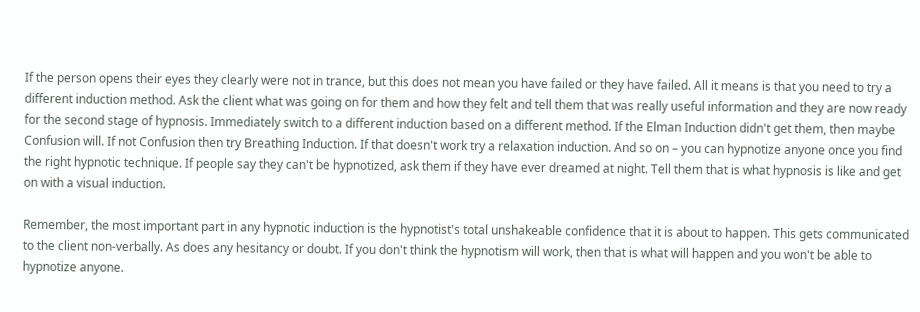If the person opens their eyes they clearly were not in trance, but this does not mean you have failed or they have failed. All it means is that you need to try a different induction method. Ask the client what was going on for them and how they felt and tell them that was really useful information and they are now ready for the second stage of hypnosis. Immediately switch to a different induction based on a different method. If the Elman Induction didn't get them, then maybe Confusion will. If not Confusion then try Breathing Induction. If that doesn't work try a relaxation induction. And so on – you can hypnotize anyone once you find the right hypnotic technique. If people say they can't be hypnotized, ask them if they have ever dreamed at night. Tell them that is what hypnosis is like and get on with a visual induction.

Remember, the most important part in any hypnotic induction is the hypnotist's total unshakeable confidence that it is about to happen. This gets communicated to the client non-verbally. As does any hesitancy or doubt. If you don't think the hypnotism will work, then that is what will happen and you won't be able to hypnotize anyone.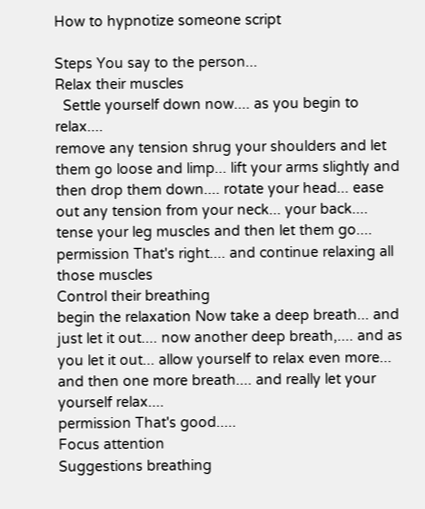How to hypnotize someone script

Steps You say to the person...
Relax their muscles
  Settle yourself down now.... as you begin to relax....
remove any tension shrug your shoulders and let them go loose and limp... lift your arms slightly and then drop them down.... rotate your head... ease out any tension from your neck... your back.... tense your leg muscles and then let them go....
permission That's right.... and continue relaxing all those muscles
Control their breathing
begin the relaxation Now take a deep breath... and just let it out.... now another deep breath,.... and as you let it out... allow yourself to relax even more... and then one more breath.... and really let your yourself relax....
permission That's good.....
Focus attention
Suggestions breathing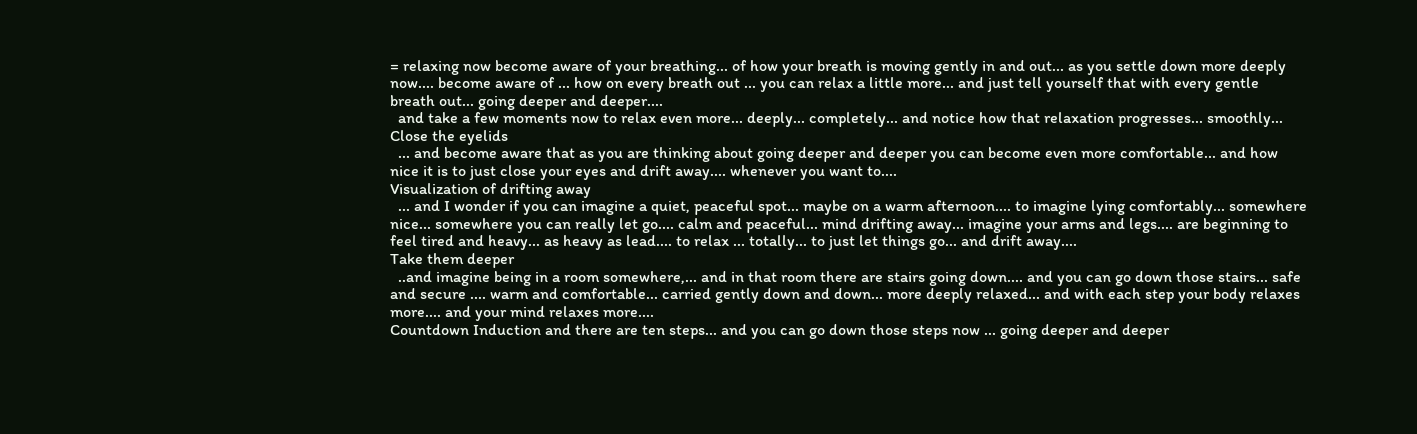= relaxing now become aware of your breathing... of how your breath is moving gently in and out... as you settle down more deeply now.... become aware of ... how on every breath out ... you can relax a little more... and just tell yourself that with every gentle breath out... going deeper and deeper....
  and take a few moments now to relax even more... deeply... completely... and notice how that relaxation progresses... smoothly...
Close the eyelids
  ... and become aware that as you are thinking about going deeper and deeper you can become even more comfortable... and how nice it is to just close your eyes and drift away.... whenever you want to....
Visualization of drifting away
  ... and I wonder if you can imagine a quiet, peaceful spot... maybe on a warm afternoon.... to imagine lying comfortably... somewhere nice... somewhere you can really let go.... calm and peaceful... mind drifting away... imagine your arms and legs.... are beginning to feel tired and heavy... as heavy as lead.... to relax ... totally... to just let things go... and drift away....
Take them deeper
  ..and imagine being in a room somewhere,... and in that room there are stairs going down.... and you can go down those stairs... safe and secure .... warm and comfortable... carried gently down and down... more deeply relaxed... and with each step your body relaxes more.... and your mind relaxes more....
Countdown Induction and there are ten steps... and you can go down those steps now ... going deeper and deeper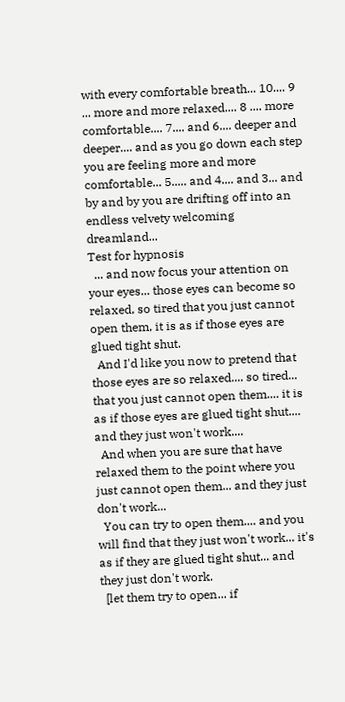with every comfortable breath... 10.... 9 ... more and more relaxed.... 8 .... more comfortable.... 7.... and 6.... deeper and deeper.... and as you go down each step you are feeling more and more comfortable... 5..... and 4.... and 3... and by and by you are drifting off into an endless velvety welcoming dreamland...
Test for hypnosis
  ... and now focus your attention on your eyes... those eyes can become so relaxed, so tired that you just cannot open them, it is as if those eyes are glued tight shut.
  And I'd like you now to pretend that those eyes are so relaxed.... so tired... that you just cannot open them.... it is as if those eyes are glued tight shut.... and they just won't work....
  And when you are sure that have relaxed them to the point where you just cannot open them... and they just don't work...
  You can try to open them.... and you will find that they just won't work... it's as if they are glued tight shut... and they just don't work.
  [let them try to open... if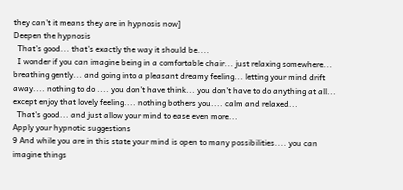they can't it means they are in hypnosis now]
Deepen the hypnosis
  That's good... that's exactly the way it should be....
  I wonder if you can imagine being in a comfortable chair... just relaxing somewhere... breathing gently... and going into a pleasant dreamy feeling... letting your mind drift away.... nothing to do .... you don't have think... you don't have to do anything at all... except enjoy that lovely feeling.... nothing bothers you.... calm and relaxed...
  That's good... and just allow your mind to ease even more...
Apply your hypnotic suggestions
9 And while you are in this state your mind is open to many possibilities.... you can imagine things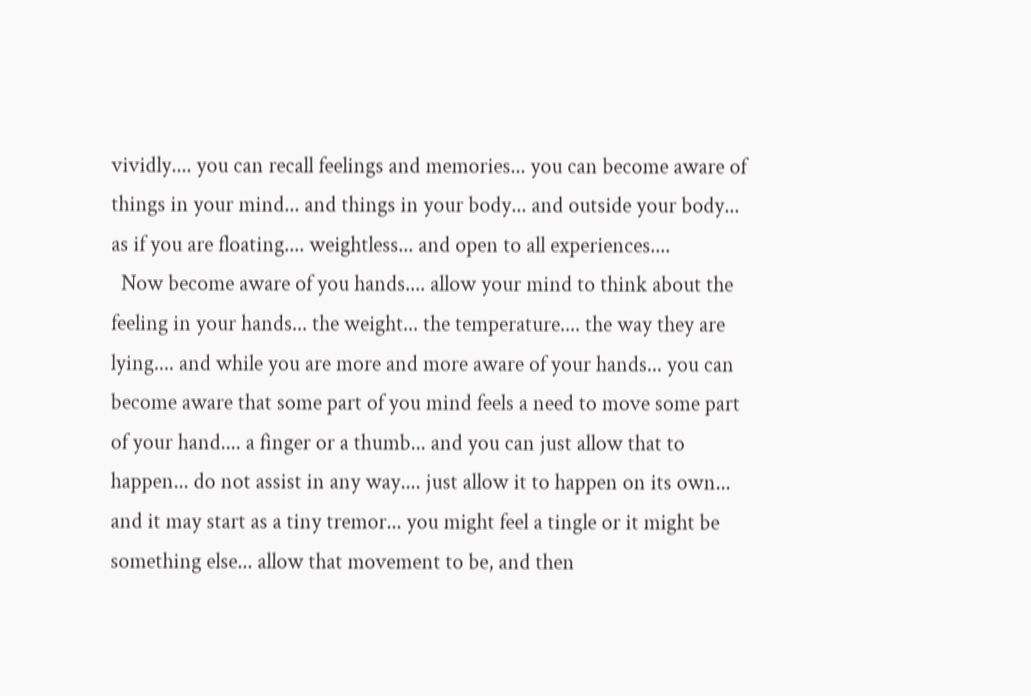vividly.... you can recall feelings and memories... you can become aware of things in your mind... and things in your body... and outside your body... as if you are floating.... weightless... and open to all experiences....
  Now become aware of you hands.... allow your mind to think about the feeling in your hands... the weight... the temperature.... the way they are lying.... and while you are more and more aware of your hands... you can become aware that some part of you mind feels a need to move some part of your hand.... a finger or a thumb... and you can just allow that to happen... do not assist in any way.... just allow it to happen on its own... and it may start as a tiny tremor... you might feel a tingle or it might be something else... allow that movement to be, and then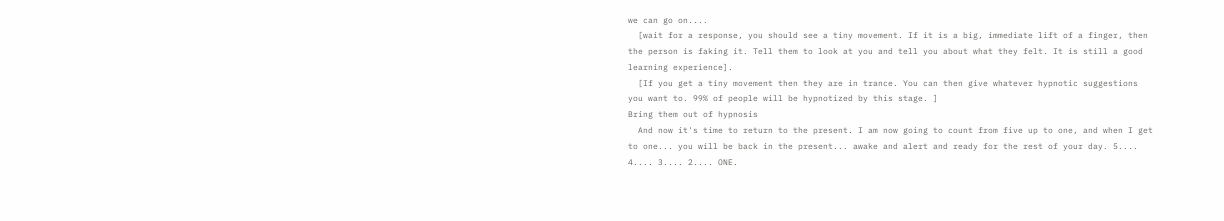we can go on....
  [wait for a response, you should see a tiny movement. If it is a big, immediate lift of a finger, then the person is faking it. Tell them to look at you and tell you about what they felt. It is still a good learning experience].
  [If you get a tiny movement then they are in trance. You can then give whatever hypnotic suggestions you want to. 99% of people will be hypnotized by this stage. ]
Bring them out of hypnosis
  And now it's time to return to the present. I am now going to count from five up to one, and when I get to one... you will be back in the present... awake and alert and ready for the rest of your day. 5.... 4.... 3.... 2.... ONE.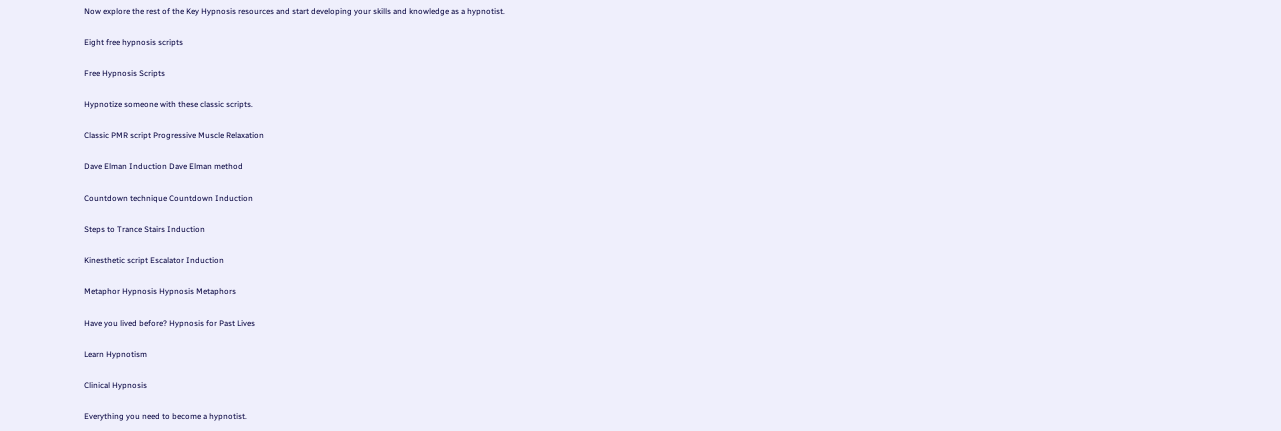Now explore the rest of the Key Hypnosis resources and start developing your skills and knowledge as a hypnotist.

Eight free hypnosis scripts

Free Hypnosis Scripts

Hypnotize someone with these classic scripts.

Classic PMR script Progressive Muscle Relaxation

Dave Elman Induction Dave Elman method

Countdown technique Countdown Induction

Steps to Trance Stairs Induction

Kinesthetic script Escalator Induction

Metaphor Hypnosis Hypnosis Metaphors

Have you lived before? Hypnosis for Past Lives

Learn Hypnotism

Clinical Hypnosis

Everything you need to become a hypnotist.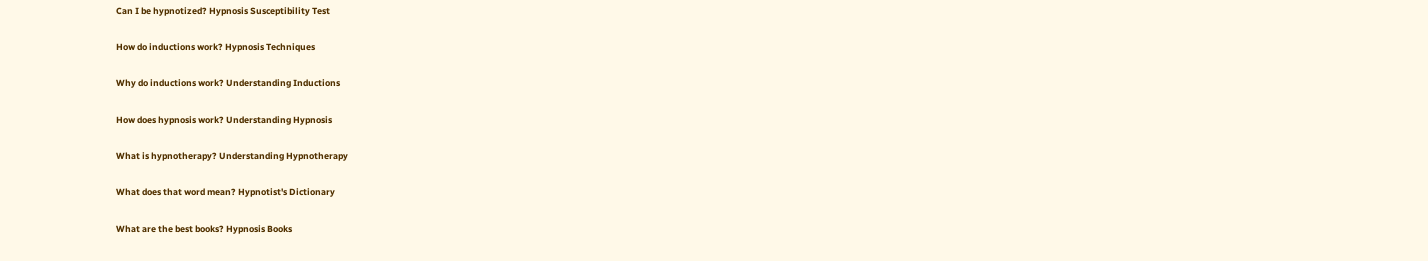Can I be hypnotized? Hypnosis Susceptibility Test

How do inductions work? Hypnosis Techniques

Why do inductions work? Understanding Inductions

How does hypnosis work? Understanding Hypnosis

What is hypnotherapy? Understanding Hypnotherapy

What does that word mean? Hypnotist's Dictionary

What are the best books? Hypnosis Books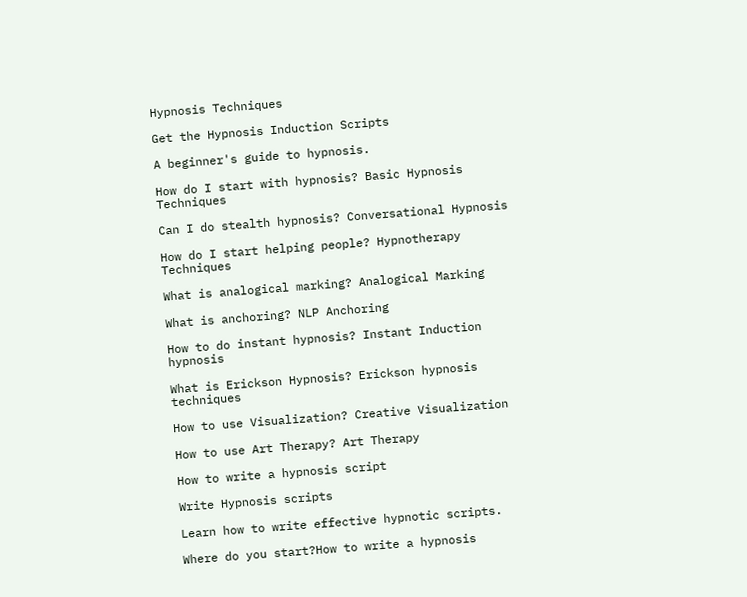Hypnosis Techniques

Get the Hypnosis Induction Scripts

A beginner's guide to hypnosis.

How do I start with hypnosis? Basic Hypnosis Techniques

Can I do stealth hypnosis? Conversational Hypnosis

How do I start helping people? Hypnotherapy Techniques

What is analogical marking? Analogical Marking

What is anchoring? NLP Anchoring

How to do instant hypnosis? Instant Induction hypnosis

What is Erickson Hypnosis? Erickson hypnosis techniques

How to use Visualization? Creative Visualization

How to use Art Therapy? Art Therapy

How to write a hypnosis script

Write Hypnosis scripts

Learn how to write effective hypnotic scripts.

Where do you start?How to write a hypnosis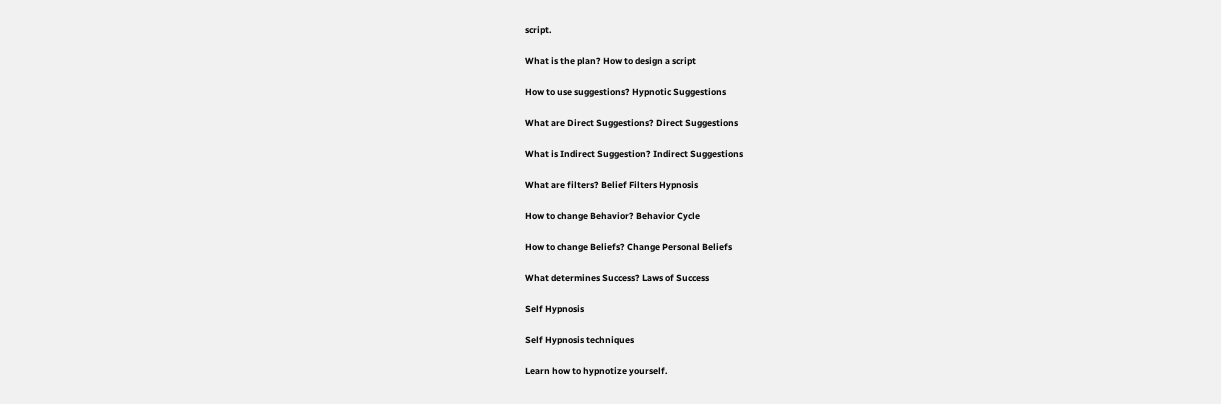script.

What is the plan? How to design a script

How to use suggestions? Hypnotic Suggestions

What are Direct Suggestions? Direct Suggestions

What is Indirect Suggestion? Indirect Suggestions

What are filters? Belief Filters Hypnosis

How to change Behavior? Behavior Cycle

How to change Beliefs? Change Personal Beliefs

What determines Success? Laws of Success

Self Hypnosis

Self Hypnosis techniques

Learn how to hypnotize yourself.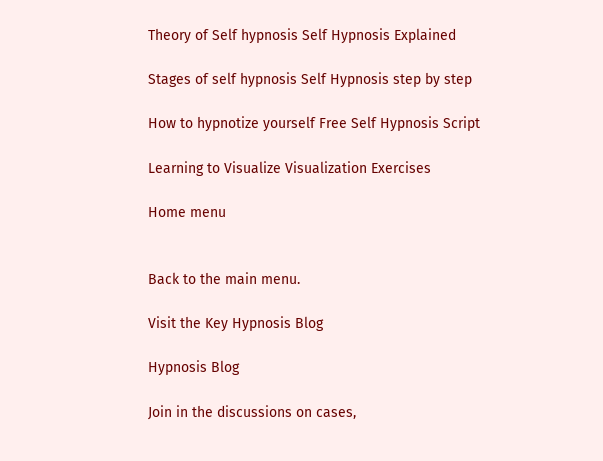Theory of Self hypnosis Self Hypnosis Explained

Stages of self hypnosis Self Hypnosis step by step

How to hypnotize yourself Free Self Hypnosis Script

Learning to Visualize Visualization Exercises

Home menu


Back to the main menu.

Visit the Key Hypnosis Blog

Hypnosis Blog

Join in the discussions on cases,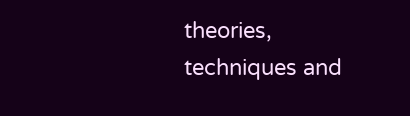theories, techniques and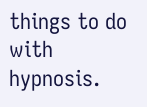things to do with hypnosis.